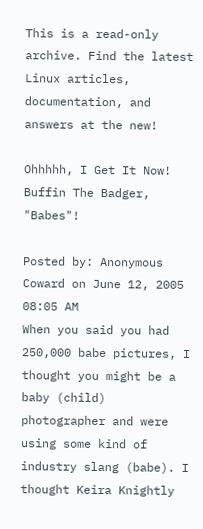This is a read-only archive. Find the latest Linux articles, documentation, and answers at the new!

Ohhhhh, I Get It Now! Buffin The Badger, "Babes"!

Posted by: Anonymous Coward on June 12, 2005 08:05 AM
When you said you had 250,000 babe pictures, I thought you might be a baby (child) photographer and were using some kind of industry slang (babe). I thought Keira Knightly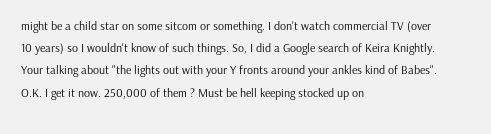might be a child star on some sitcom or something. I don't watch commercial TV (over 10 years) so I wouldn't know of such things. So, I did a Google search of Keira Knightly. Your talking about "the lights out with your Y fronts around your ankles kind of Babes". O.K. I get it now. 250,000 of them ? Must be hell keeping stocked up on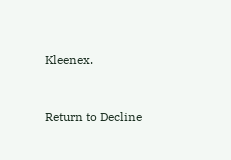Kleenex.


Return to Decline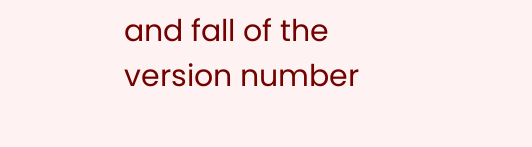and fall of the version number